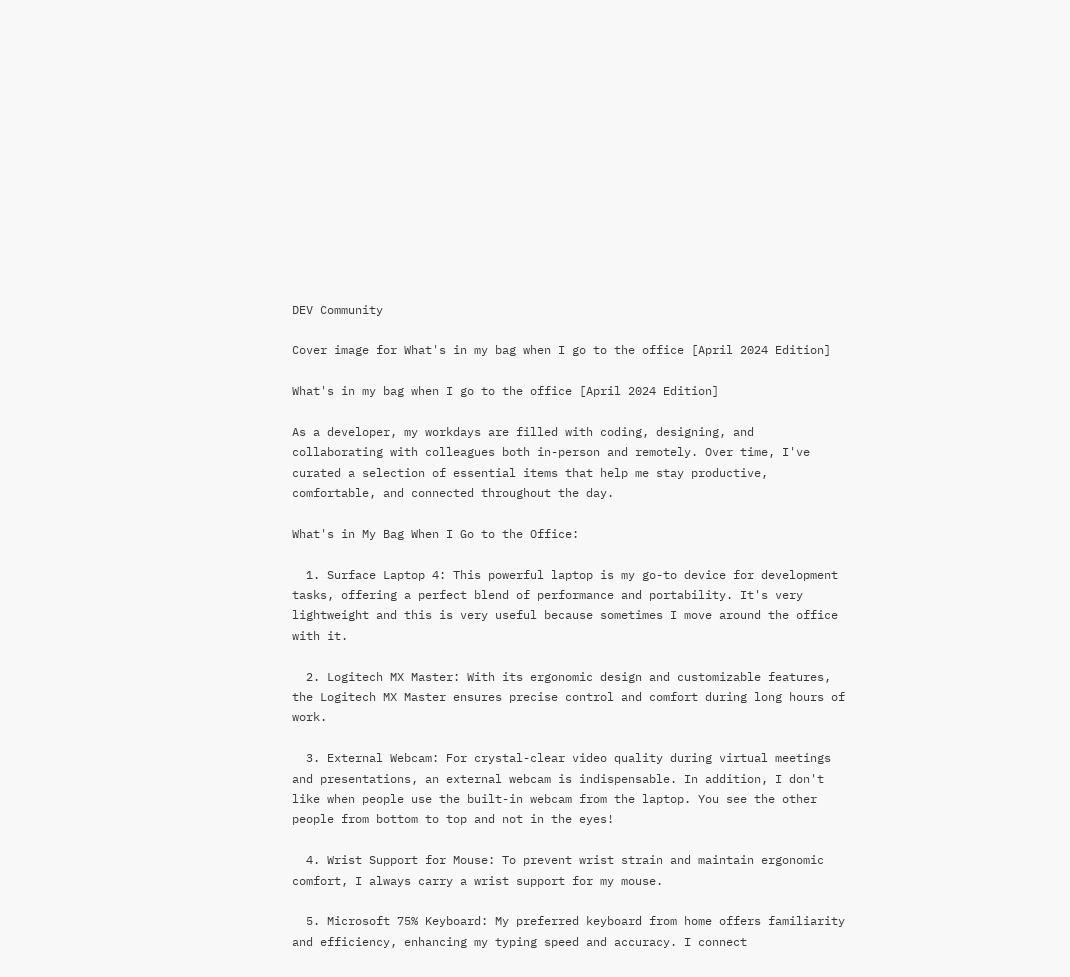DEV Community

Cover image for What's in my bag when I go to the office [April 2024 Edition]

What's in my bag when I go to the office [April 2024 Edition]

As a developer, my workdays are filled with coding, designing, and collaborating with colleagues both in-person and remotely. Over time, I've curated a selection of essential items that help me stay productive, comfortable, and connected throughout the day.

What's in My Bag When I Go to the Office:

  1. Surface Laptop 4: This powerful laptop is my go-to device for development tasks, offering a perfect blend of performance and portability. It's very lightweight and this is very useful because sometimes I move around the office with it.

  2. Logitech MX Master: With its ergonomic design and customizable features, the Logitech MX Master ensures precise control and comfort during long hours of work.

  3. External Webcam: For crystal-clear video quality during virtual meetings and presentations, an external webcam is indispensable. In addition, I don't like when people use the built-in webcam from the laptop. You see the other people from bottom to top and not in the eyes!

  4. Wrist Support for Mouse: To prevent wrist strain and maintain ergonomic comfort, I always carry a wrist support for my mouse.

  5. Microsoft 75% Keyboard: My preferred keyboard from home offers familiarity and efficiency, enhancing my typing speed and accuracy. I connect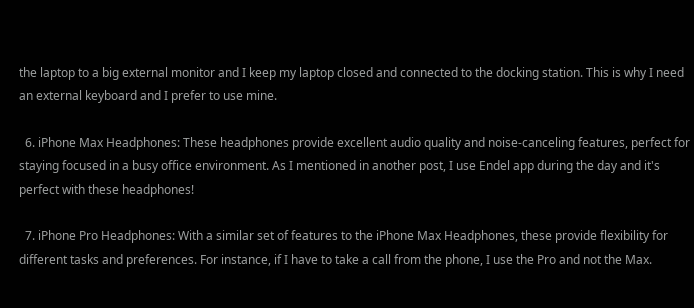the laptop to a big external monitor and I keep my laptop closed and connected to the docking station. This is why I need an external keyboard and I prefer to use mine.

  6. iPhone Max Headphones: These headphones provide excellent audio quality and noise-canceling features, perfect for staying focused in a busy office environment. As I mentioned in another post, I use Endel app during the day and it's perfect with these headphones!

  7. iPhone Pro Headphones: With a similar set of features to the iPhone Max Headphones, these provide flexibility for different tasks and preferences. For instance, if I have to take a call from the phone, I use the Pro and not the Max.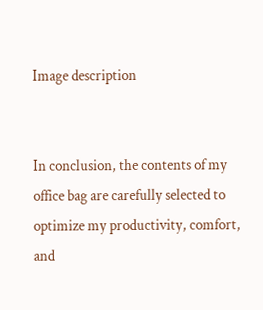Image description


In conclusion, the contents of my office bag are carefully selected to optimize my productivity, comfort, and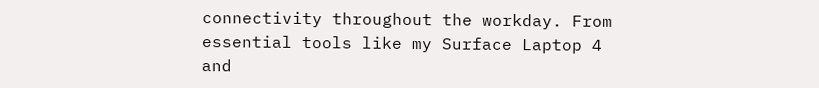connectivity throughout the workday. From essential tools like my Surface Laptop 4 and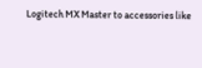Logitech MX Master to accessories like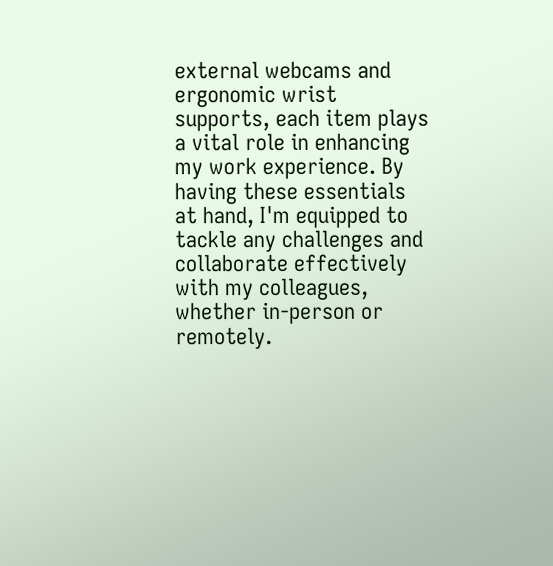external webcams and ergonomic wrist supports, each item plays a vital role in enhancing my work experience. By having these essentials at hand, I'm equipped to tackle any challenges and collaborate effectively with my colleagues, whether in-person or remotely.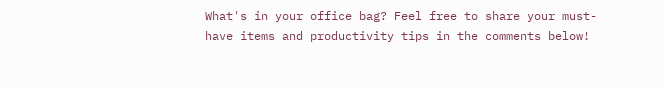What's in your office bag? Feel free to share your must-have items and productivity tips in the comments below!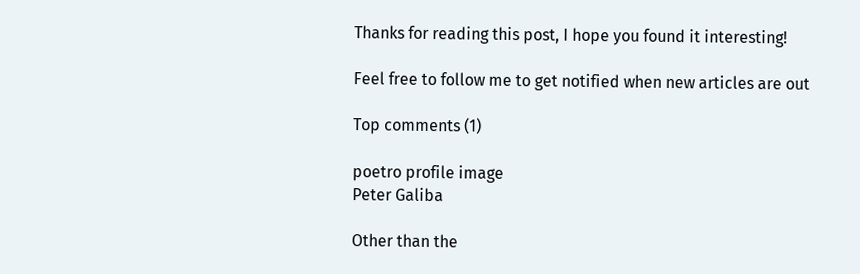Thanks for reading this post, I hope you found it interesting!

Feel free to follow me to get notified when new articles are out

Top comments (1)

poetro profile image
Peter Galiba

Other than the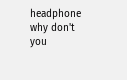headphone why don't you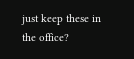just keep these in the office?